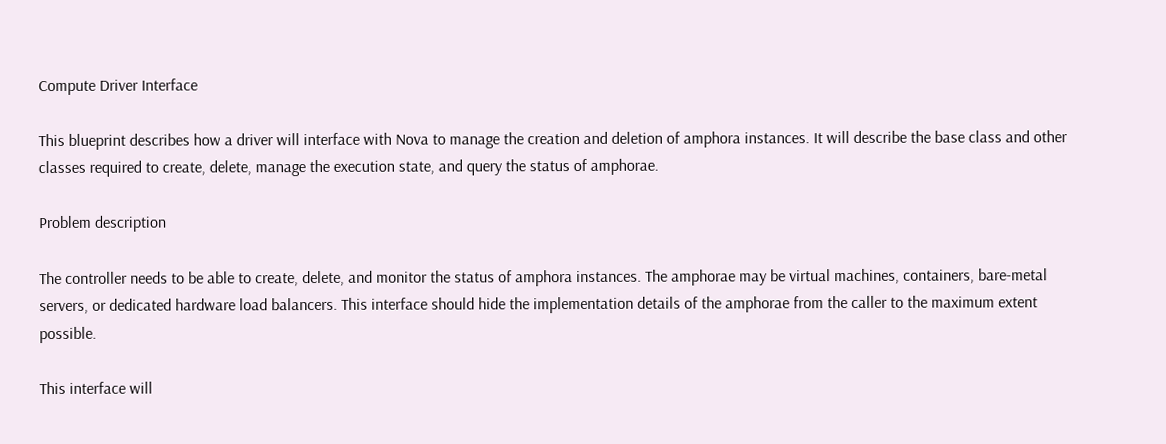Compute Driver Interface

This blueprint describes how a driver will interface with Nova to manage the creation and deletion of amphora instances. It will describe the base class and other classes required to create, delete, manage the execution state, and query the status of amphorae.

Problem description

The controller needs to be able to create, delete, and monitor the status of amphora instances. The amphorae may be virtual machines, containers, bare-metal servers, or dedicated hardware load balancers. This interface should hide the implementation details of the amphorae from the caller to the maximum extent possible.

This interface will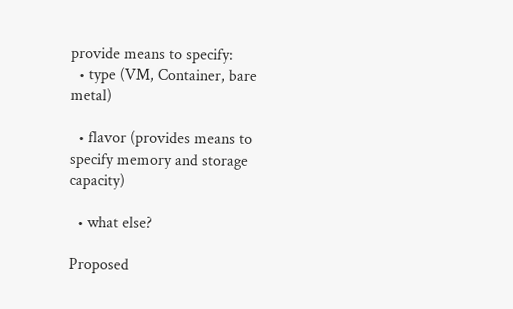provide means to specify:
  • type (VM, Container, bare metal)

  • flavor (provides means to specify memory and storage capacity)

  • what else?

Proposed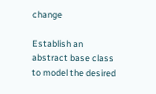change

Establish an abstract base class to model the desired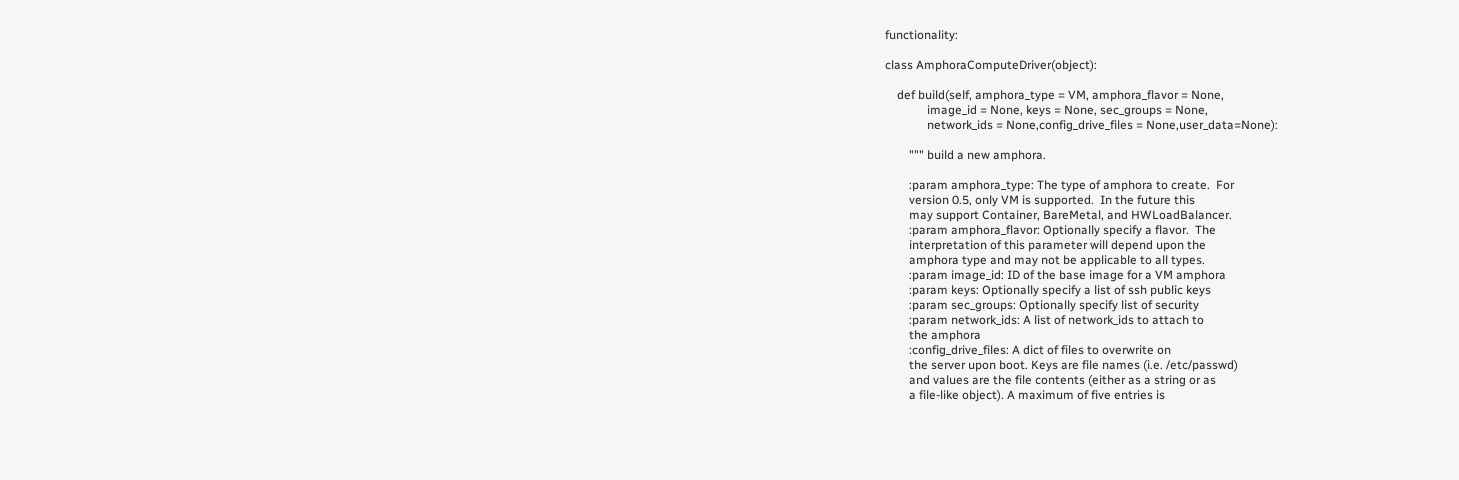functionality:

class AmphoraComputeDriver(object):

    def build(self, amphora_type = VM, amphora_flavor = None,
              image_id = None, keys = None, sec_groups = None,
              network_ids = None,config_drive_files = None,user_data=None):

        """ build a new amphora.

        :param amphora_type: The type of amphora to create.  For
        version 0.5, only VM is supported.  In the future this
        may support Container, BareMetal, and HWLoadBalancer.
        :param amphora_flavor: Optionally specify a flavor.  The
        interpretation of this parameter will depend upon the
        amphora type and may not be applicable to all types.
        :param image_id: ID of the base image for a VM amphora
        :param keys: Optionally specify a list of ssh public keys
        :param sec_groups: Optionally specify list of security
        :param network_ids: A list of network_ids to attach to
        the amphora
        :config_drive_files: A dict of files to overwrite on
        the server upon boot. Keys are file names (i.e. /etc/passwd)
        and values are the file contents (either as a string or as
        a file-like object). A maximum of five entries is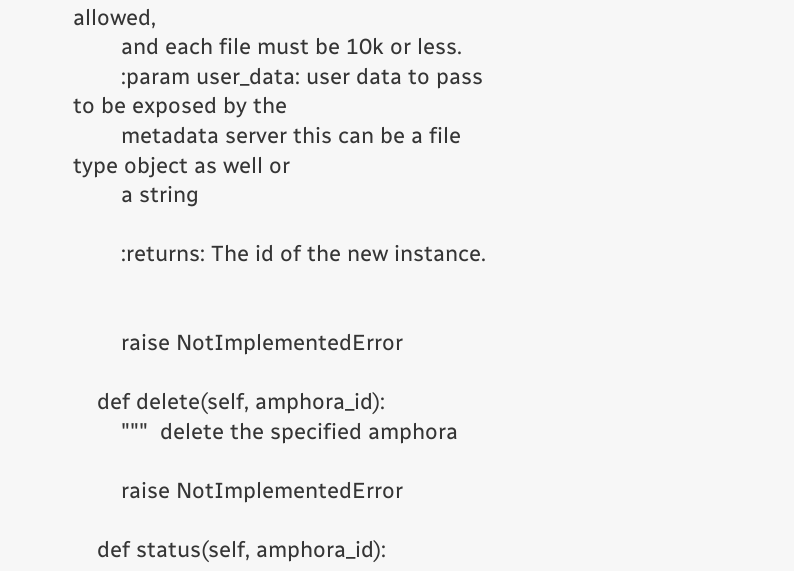allowed,
        and each file must be 10k or less.
        :param user_data: user data to pass to be exposed by the
        metadata server this can be a file type object as well or
        a string

        :returns: The id of the new instance.


        raise NotImplementedError

    def delete(self, amphora_id):
        """  delete the specified amphora

        raise NotImplementedError

    def status(self, amphora_id):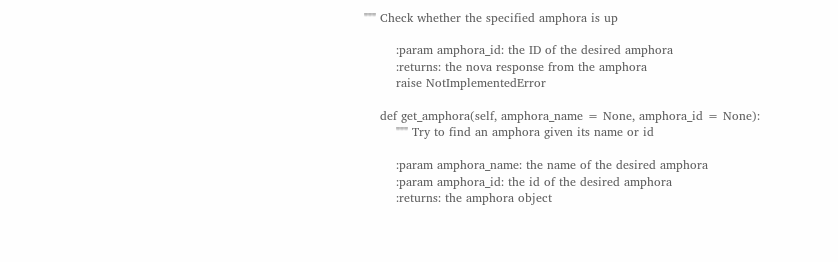""" Check whether the specified amphora is up

        :param amphora_id: the ID of the desired amphora
        :returns: the nova response from the amphora
        raise NotImplementedError

    def get_amphora(self, amphora_name = None, amphora_id = None):
        """ Try to find an amphora given its name or id

        :param amphora_name: the name of the desired amphora
        :param amphora_id: the id of the desired amphora
        :returns: the amphora object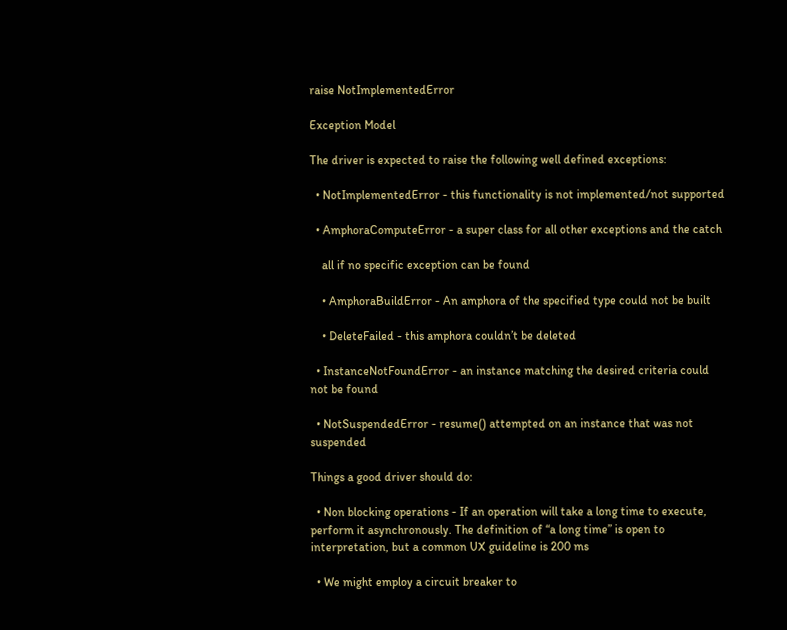raise NotImplementedError

Exception Model

The driver is expected to raise the following well defined exceptions:

  • NotImplementedError - this functionality is not implemented/not supported

  • AmphoraComputeError - a super class for all other exceptions and the catch

    all if no specific exception can be found

    • AmphoraBuildError - An amphora of the specified type could not be built

    • DeleteFailed - this amphora couldn’t be deleted

  • InstanceNotFoundError - an instance matching the desired criteria could not be found

  • NotSuspendedError - resume() attempted on an instance that was not suspended

Things a good driver should do:

  • Non blocking operations - If an operation will take a long time to execute, perform it asynchronously. The definition of “a long time” is open to interpretation, but a common UX guideline is 200 ms

  • We might employ a circuit breaker to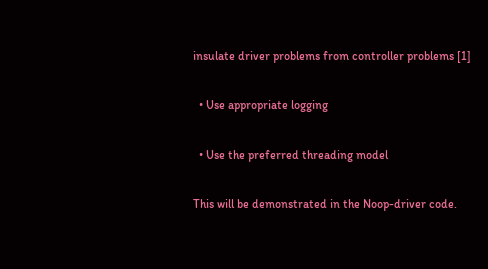insulate driver problems from controller problems [1]

  • Use appropriate logging

  • Use the preferred threading model

This will be demonstrated in the Noop-driver code.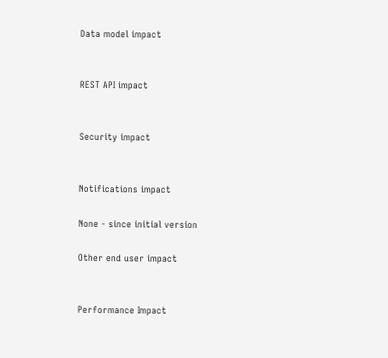Data model impact


REST API impact


Security impact


Notifications impact

None - since initial version

Other end user impact


Performance Impact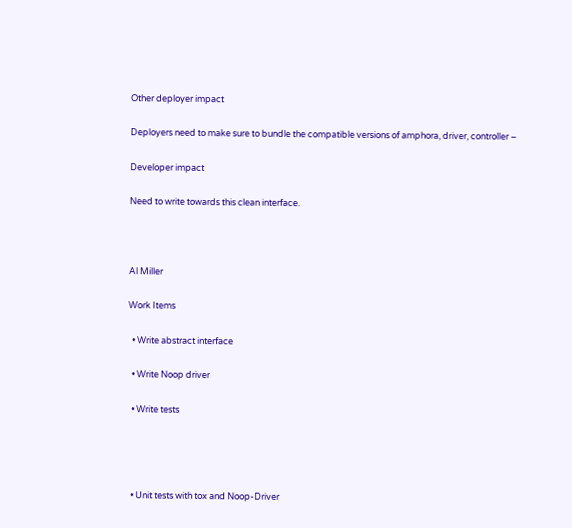Other deployer impact

Deployers need to make sure to bundle the compatible versions of amphora, driver, controller –

Developer impact

Need to write towards this clean interface.



Al Miller

Work Items

  • Write abstract interface

  • Write Noop driver

  • Write tests




  • Unit tests with tox and Noop-Driver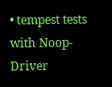• tempest tests with Noop-Driver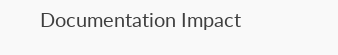Documentation Impact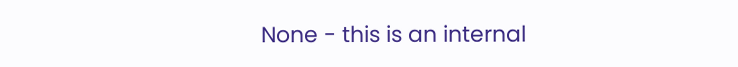None - this is an internal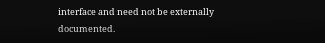interface and need not be externally documented.